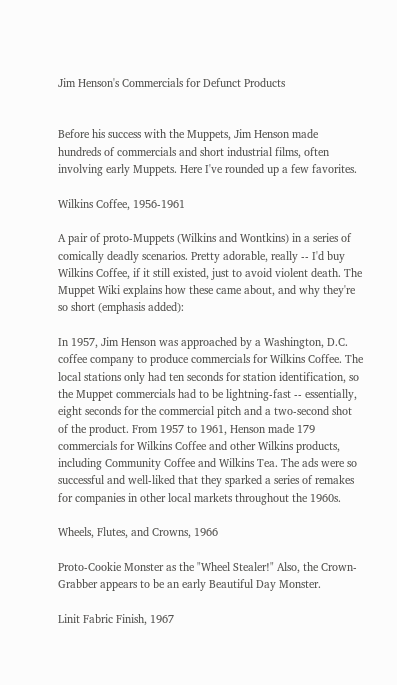Jim Henson's Commercials for Defunct Products


Before his success with the Muppets, Jim Henson made hundreds of commercials and short industrial films, often involving early Muppets. Here I've rounded up a few favorites.

Wilkins Coffee, 1956-1961

A pair of proto-Muppets (Wilkins and Wontkins) in a series of comically deadly scenarios. Pretty adorable, really -- I'd buy Wilkins Coffee, if it still existed, just to avoid violent death. The Muppet Wiki explains how these came about, and why they're so short (emphasis added):

In 1957, Jim Henson was approached by a Washington, D.C. coffee company to produce commercials for Wilkins Coffee. The local stations only had ten seconds for station identification, so the Muppet commercials had to be lightning-fast -- essentially, eight seconds for the commercial pitch and a two-second shot of the product. From 1957 to 1961, Henson made 179 commercials for Wilkins Coffee and other Wilkins products, including Community Coffee and Wilkins Tea. The ads were so successful and well-liked that they sparked a series of remakes for companies in other local markets throughout the 1960s.

Wheels, Flutes, and Crowns, 1966

Proto-Cookie Monster as the "Wheel Stealer!" Also, the Crown-Grabber appears to be an early Beautiful Day Monster.

Linit Fabric Finish, 1967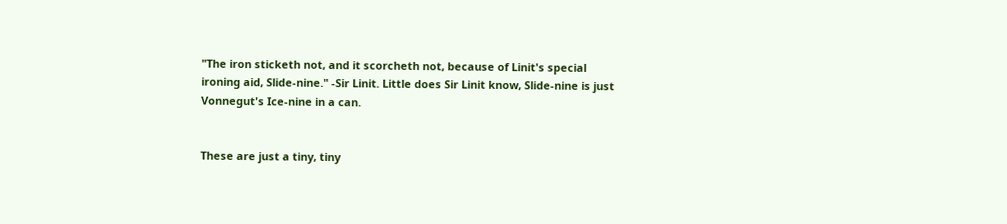"The iron sticketh not, and it scorcheth not, because of Linit's special ironing aid, Slide-nine." -Sir Linit. Little does Sir Linit know, Slide-nine is just Vonnegut's Ice-nine in a can.


These are just a tiny, tiny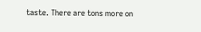taste. There are tons more on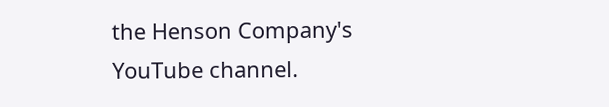the Henson Company's YouTube channel.